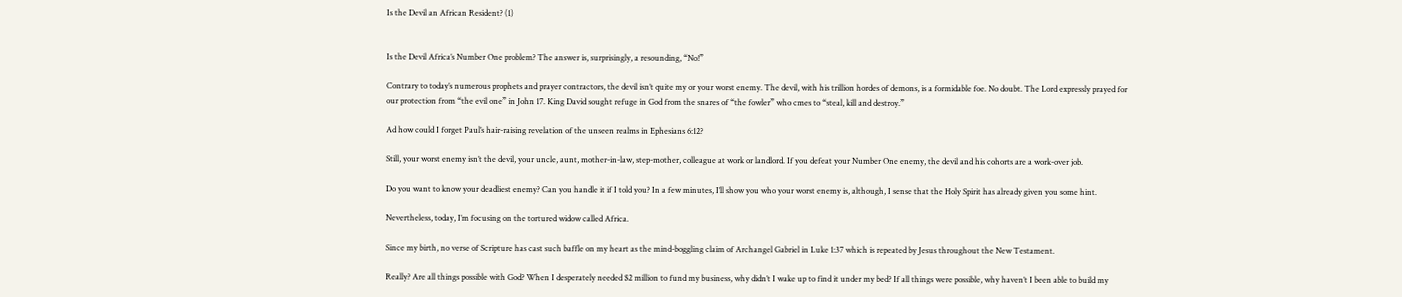Is the Devil an African Resident? (1)


Is the Devil Africa’s Number One problem? The answer is, surprisingly, a resounding, “No!”

Contrary to today’s numerous prophets and prayer contractors, the devil isn’t quite my or your worst enemy. The devil, with his trillion hordes of demons, is a formidable foe. No doubt. The Lord expressly prayed for our protection from “the evil one” in John 17. King David sought refuge in God from the snares of “the fowler” who cmes to “steal, kill and destroy.”

Ad how could I forget Paul’s hair-raising revelation of the unseen realms in Ephesians 6:12?

Still, your worst enemy isn’t the devil, your uncle, aunt, mother-in-law, step-mother, colleague at work or landlord. If you defeat your Number One enemy, the devil and his cohorts are a work-over job.

Do you want to know your deadliest enemy? Can you handle it if I told you? In a few minutes, I’ll show you who your worst enemy is, although, I sense that the Holy Spirit has already given you some hint.

Nevertheless, today, I’m focusing on the tortured widow called Africa.

Since my birth, no verse of Scripture has cast such baffle on my heart as the mind-boggling claim of Archangel Gabriel in Luke 1:37 which is repeated by Jesus throughout the New Testament.

Really? Are all things possible with God? When I desperately needed $2 million to fund my business, why didn’t I wake up to find it under my bed? If all things were possible, why haven’t I been able to build my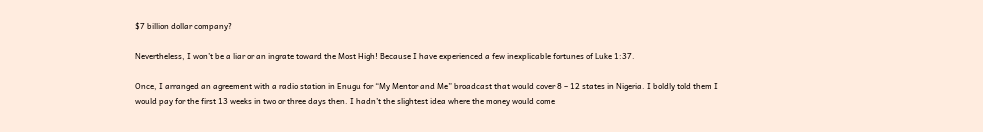$7 billion dollar company?

Nevertheless, I won’t be a liar or an ingrate toward the Most High! Because I have experienced a few inexplicable fortunes of Luke 1:37.

Once, I arranged an agreement with a radio station in Enugu for “My Mentor and Me” broadcast that would cover 8 – 12 states in Nigeria. I boldly told them I would pay for the first 13 weeks in two or three days then. I hadn’t the slightest idea where the money would come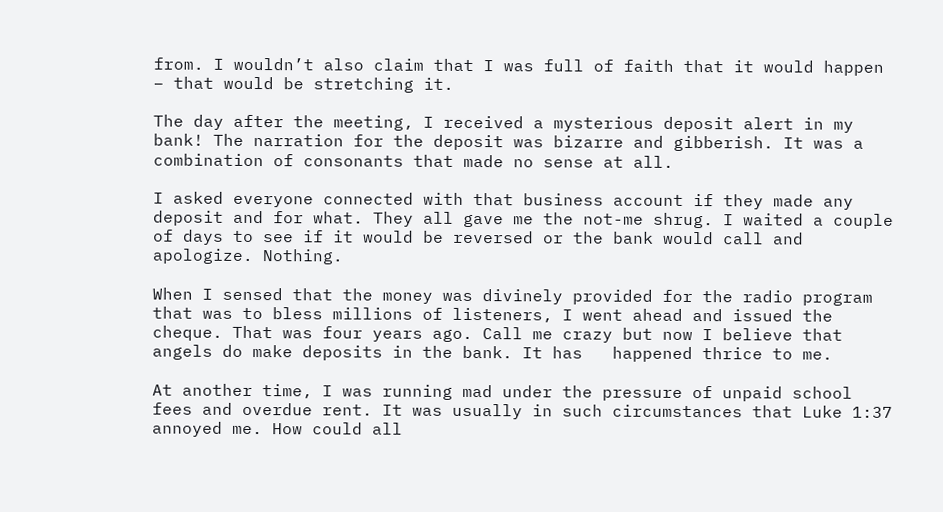from. I wouldn’t also claim that I was full of faith that it would happen – that would be stretching it.

The day after the meeting, I received a mysterious deposit alert in my bank! The narration for the deposit was bizarre and gibberish. It was a combination of consonants that made no sense at all.

I asked everyone connected with that business account if they made any deposit and for what. They all gave me the not-me shrug. I waited a couple of days to see if it would be reversed or the bank would call and apologize. Nothing.

When I sensed that the money was divinely provided for the radio program that was to bless millions of listeners, I went ahead and issued the cheque. That was four years ago. Call me crazy but now I believe that angels do make deposits in the bank. It has   happened thrice to me.

At another time, I was running mad under the pressure of unpaid school fees and overdue rent. It was usually in such circumstances that Luke 1:37 annoyed me. How could all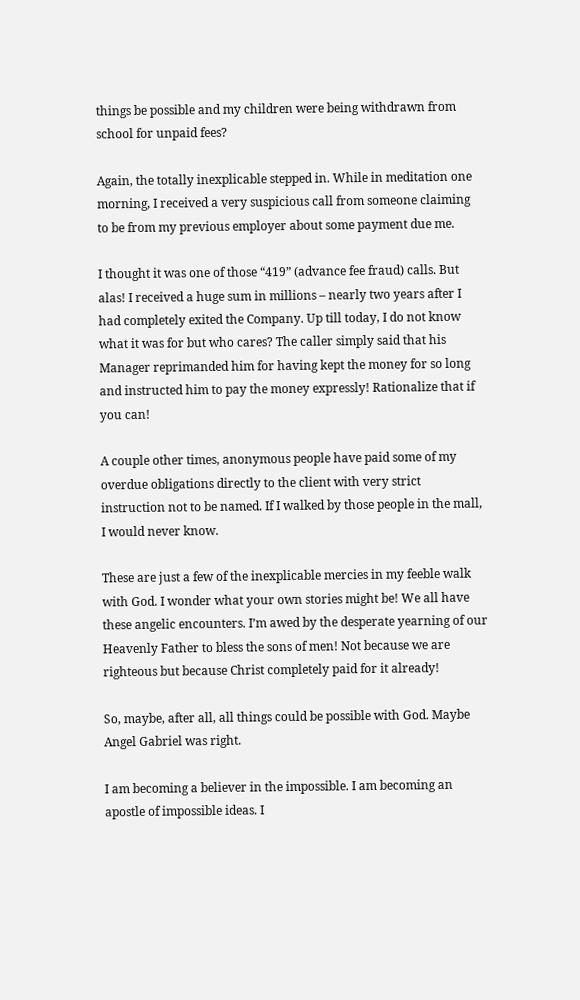things be possible and my children were being withdrawn from school for unpaid fees?

Again, the totally inexplicable stepped in. While in meditation one morning, I received a very suspicious call from someone claiming to be from my previous employer about some payment due me.

I thought it was one of those “419” (advance fee fraud) calls. But alas! I received a huge sum in millions – nearly two years after I had completely exited the Company. Up till today, I do not know what it was for but who cares? The caller simply said that his Manager reprimanded him for having kept the money for so long and instructed him to pay the money expressly! Rationalize that if you can!

A couple other times, anonymous people have paid some of my overdue obligations directly to the client with very strict instruction not to be named. If I walked by those people in the mall, I would never know.

These are just a few of the inexplicable mercies in my feeble walk with God. I wonder what your own stories might be! We all have these angelic encounters. I’m awed by the desperate yearning of our Heavenly Father to bless the sons of men! Not because we are righteous but because Christ completely paid for it already!

So, maybe, after all, all things could be possible with God. Maybe Angel Gabriel was right.

I am becoming a believer in the impossible. I am becoming an apostle of impossible ideas. I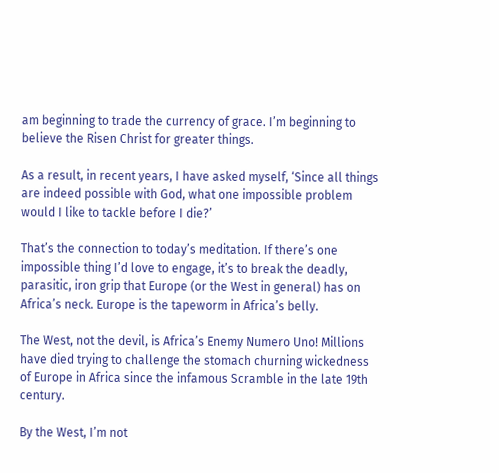am beginning to trade the currency of grace. I’m beginning to believe the Risen Christ for greater things.

As a result, in recent years, I have asked myself, ‘Since all things are indeed possible with God, what one impossible problem would I like to tackle before I die?’

That’s the connection to today’s meditation. If there’s one impossible thing I’d love to engage, it’s to break the deadly, parasitic, iron grip that Europe (or the West in general) has on Africa’s neck. Europe is the tapeworm in Africa’s belly.

The West, not the devil, is Africa’s Enemy Numero Uno! Millions have died trying to challenge the stomach churning wickedness of Europe in Africa since the infamous Scramble in the late 19th century.

By the West, I’m not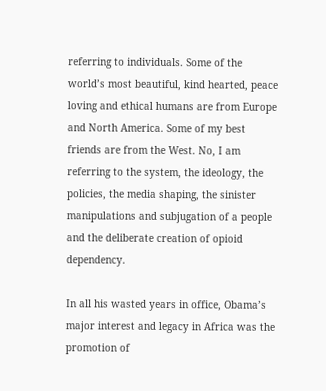referring to individuals. Some of the world’s most beautiful, kind hearted, peace loving and ethical humans are from Europe and North America. Some of my best friends are from the West. No, I am referring to the system, the ideology, the policies, the media shaping, the sinister manipulations and subjugation of a people and the deliberate creation of opioid dependency.

In all his wasted years in office, Obama’s major interest and legacy in Africa was the promotion of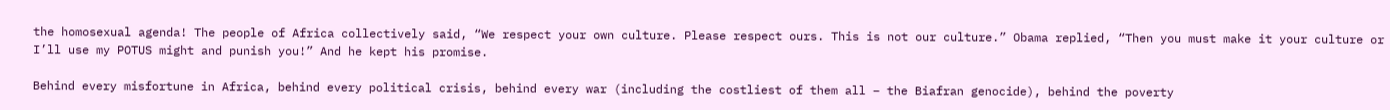the homosexual agenda! The people of Africa collectively said, “We respect your own culture. Please respect ours. This is not our culture.” Obama replied, “Then you must make it your culture or I’ll use my POTUS might and punish you!” And he kept his promise.

Behind every misfortune in Africa, behind every political crisis, behind every war (including the costliest of them all – the Biafran genocide), behind the poverty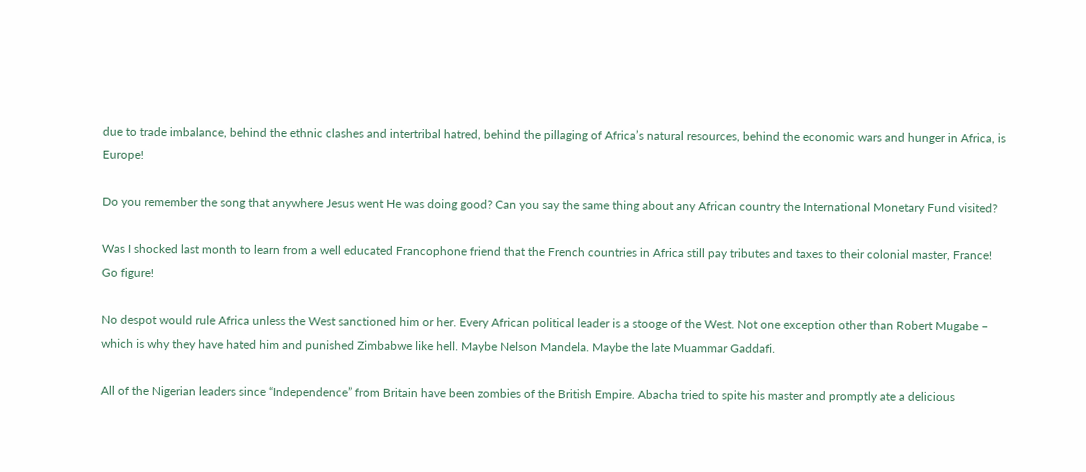due to trade imbalance, behind the ethnic clashes and intertribal hatred, behind the pillaging of Africa’s natural resources, behind the economic wars and hunger in Africa, is Europe!

Do you remember the song that anywhere Jesus went He was doing good? Can you say the same thing about any African country the International Monetary Fund visited?

Was I shocked last month to learn from a well educated Francophone friend that the French countries in Africa still pay tributes and taxes to their colonial master, France! Go figure!

No despot would rule Africa unless the West sanctioned him or her. Every African political leader is a stooge of the West. Not one exception other than Robert Mugabe – which is why they have hated him and punished Zimbabwe like hell. Maybe Nelson Mandela. Maybe the late Muammar Gaddafi.

All of the Nigerian leaders since “Independence” from Britain have been zombies of the British Empire. Abacha tried to spite his master and promptly ate a delicious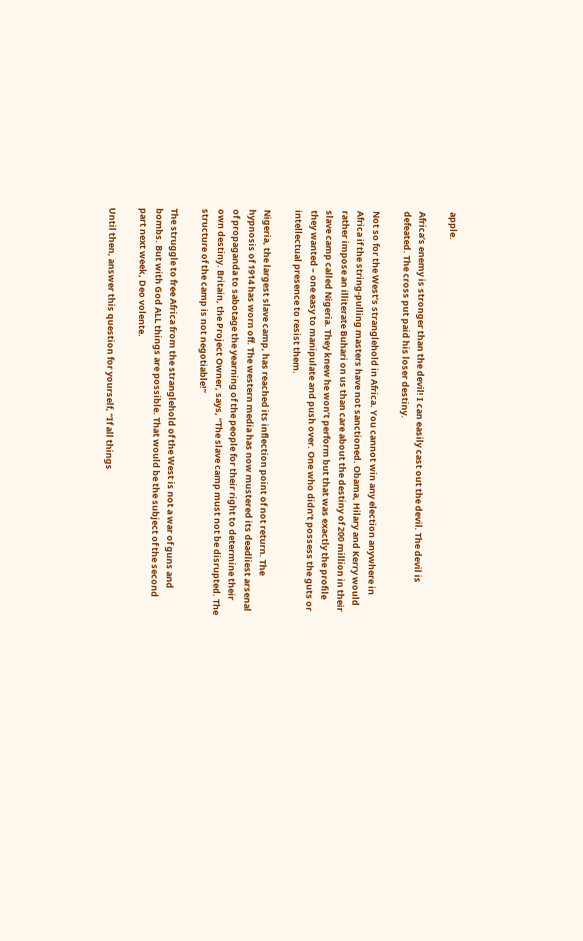apple.

Africa’s enemy is stronger than the devil! I can easily cast out the devil. The devil is defeated. The cross put paid his loser destiny.

Not so for the West’s stranglehold in Africa. You cannot win any election anywhere in Africa if the string-pulling masters have not sanctioned. Obama, Hilary and Kerry would rather impose an illiterate Buhari on us than care about the destiny of 200 million in their slave camp called Nigeria. They knew he won’t perform but that was exactly the profile they wanted – one easy to manipulate and push over. One who didn’t possess the guts or intellectual presence to resist them.

Nigeria, the largest slave camp, has reached its inflection point of not return. The hypnosis of 1914 has worn off. The western media has now mustered its deadliest arsenal of propaganda to sabotage the yearning of the people for their right to determine their own destiny. Britain, the Project Owner, says, “The slave camp must not be disrupted. The structure of the camp is not negotiable!”

The struggle to free Africa from the stranglehold of the West is not a war of guns and bombs. But with God ALL things are possible. That would be the subject of the second part next week, Deo volente.

Until then, answer this question for yourself, “If all things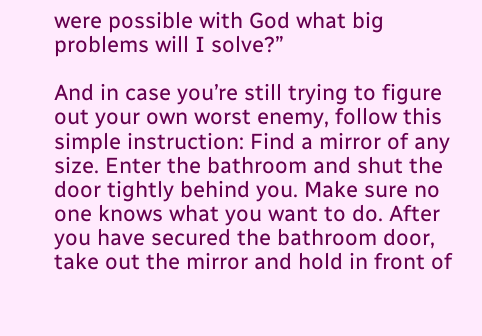were possible with God what big problems will I solve?”

And in case you’re still trying to figure out your own worst enemy, follow this simple instruction: Find a mirror of any size. Enter the bathroom and shut the door tightly behind you. Make sure no one knows what you want to do. After you have secured the bathroom door, take out the mirror and hold in front of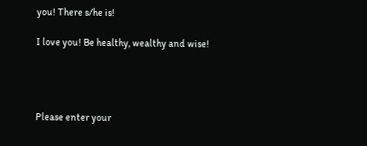you! There s/he is!

I love you! Be healthy, wealthy and wise!




Please enter your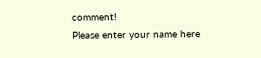comment!
Please enter your name here